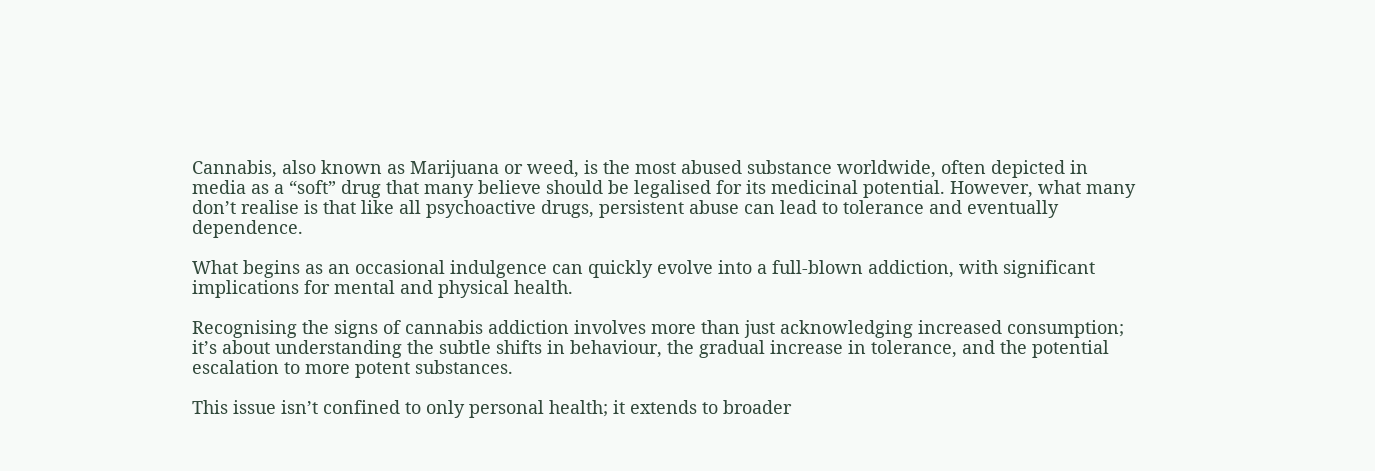Cannabis, also known as Marijuana or weed, is the most abused substance worldwide, often depicted in media as a “soft” drug that many believe should be legalised for its medicinal potential. However, what many don’t realise is that like all psychoactive drugs, persistent abuse can lead to tolerance and eventually dependence.

What begins as an occasional indulgence can quickly evolve into a full-blown addiction, with significant implications for mental and physical health.

Recognising the signs of cannabis addiction involves more than just acknowledging increased consumption; it’s about understanding the subtle shifts in behaviour, the gradual increase in tolerance, and the potential escalation to more potent substances.

This issue isn’t confined to only personal health; it extends to broader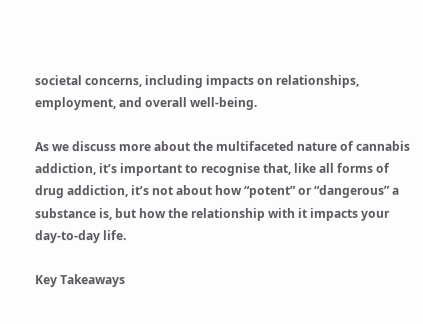societal concerns, including impacts on relationships, employment, and overall well-being.

As we discuss more about the multifaceted nature of cannabis addiction, it’s important to recognise that, like all forms of drug addiction, it’s not about how “potent” or “dangerous” a substance is, but how the relationship with it impacts your day-to-day life.

Key Takeaways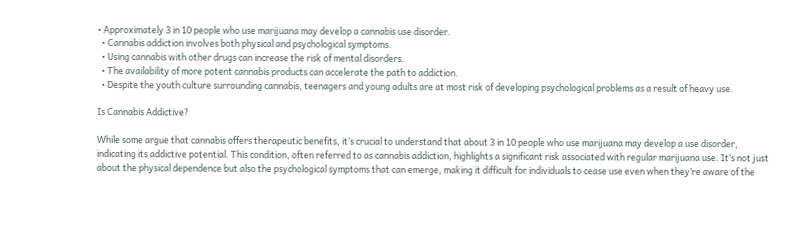• Approximately 3 in 10 people who use marijuana may develop a cannabis use disorder.
  • Cannabis addiction involves both physical and psychological symptoms.
  • Using cannabis with other drugs can increase the risk of mental disorders.
  • The availability of more potent cannabis products can accelerate the path to addiction.
  • Despite the youth culture surrounding cannabis, teenagers and young adults are at most risk of developing psychological problems as a result of heavy use.

Is Cannabis Addictive?

While some argue that cannabis offers therapeutic benefits, it’s crucial to understand that about 3 in 10 people who use marijuana may develop a use disorder, indicating its addictive potential. This condition, often referred to as cannabis addiction, highlights a significant risk associated with regular marijuana use. It’s not just about the physical dependence but also the psychological symptoms that can emerge, making it difficult for individuals to cease use even when they’re aware of the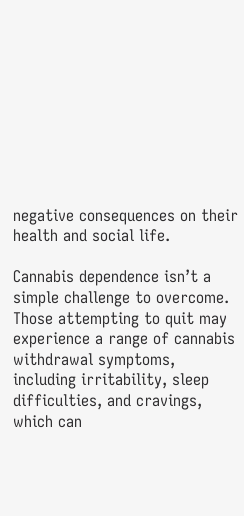negative consequences on their health and social life.

Cannabis dependence isn’t a simple challenge to overcome. Those attempting to quit may experience a range of cannabis withdrawal symptoms, including irritability, sleep difficulties, and cravings, which can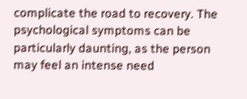complicate the road to recovery. The psychological symptoms can be particularly daunting, as the person may feel an intense need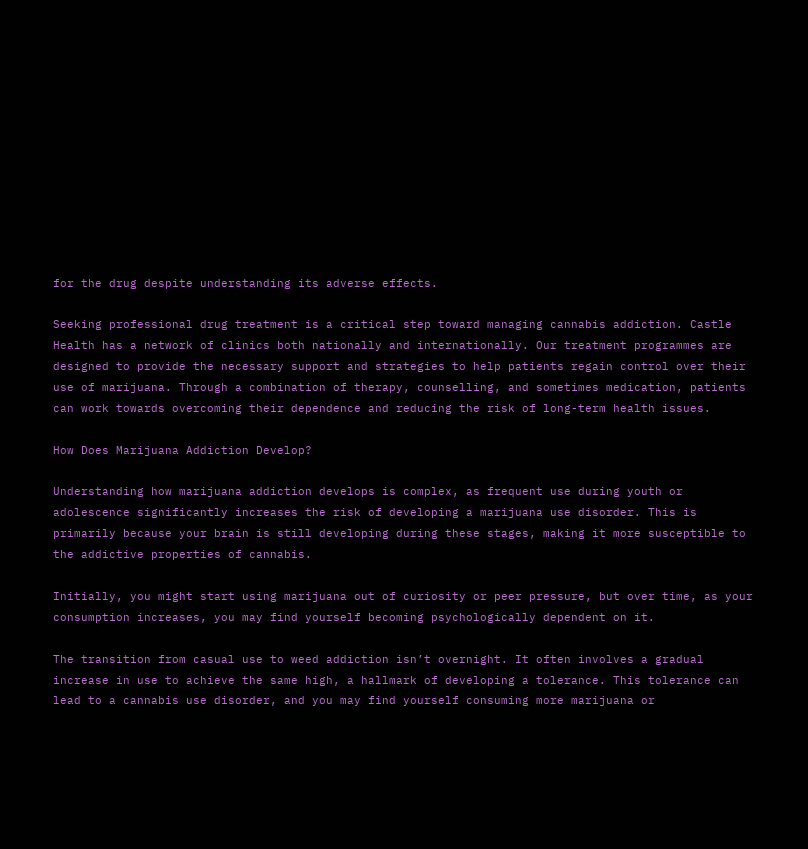for the drug despite understanding its adverse effects.

Seeking professional drug treatment is a critical step toward managing cannabis addiction. Castle Health has a network of clinics both nationally and internationally. Our treatment programmes are designed to provide the necessary support and strategies to help patients regain control over their use of marijuana. Through a combination of therapy, counselling, and sometimes medication, patients can work towards overcoming their dependence and reducing the risk of long-term health issues.

How Does Marijuana Addiction Develop?

Understanding how marijuana addiction develops is complex, as frequent use during youth or adolescence significantly increases the risk of developing a marijuana use disorder. This is primarily because your brain is still developing during these stages, making it more susceptible to the addictive properties of cannabis.

Initially, you might start using marijuana out of curiosity or peer pressure, but over time, as your consumption increases, you may find yourself becoming psychologically dependent on it.

The transition from casual use to weed addiction isn’t overnight. It often involves a gradual increase in use to achieve the same high, a hallmark of developing a tolerance. This tolerance can lead to a cannabis use disorder, and you may find yourself consuming more marijuana or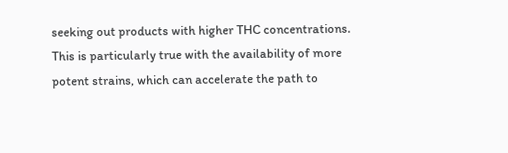seeking out products with higher THC concentrations. This is particularly true with the availability of more potent strains, which can accelerate the path to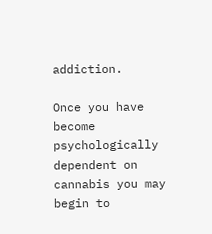addiction.

Once you have become psychologically dependent on cannabis you may begin to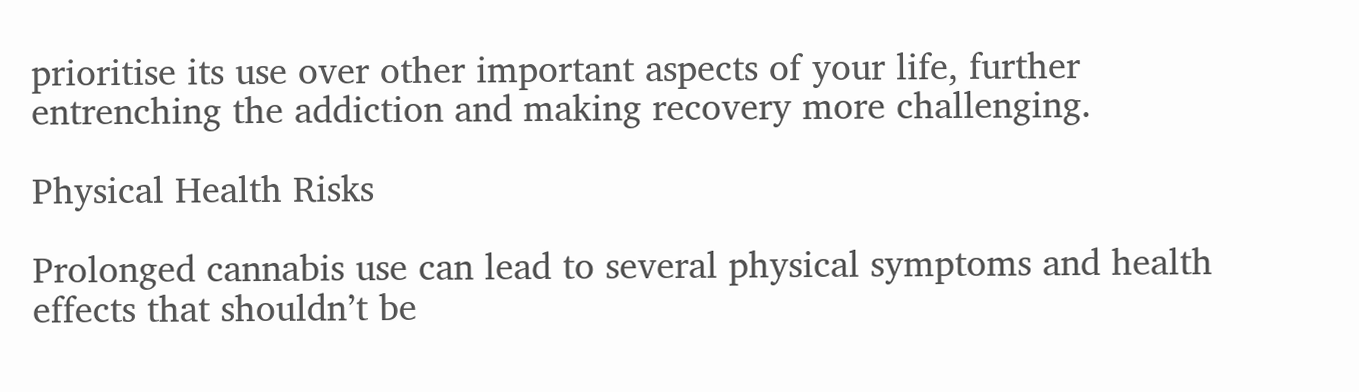prioritise its use over other important aspects of your life, further entrenching the addiction and making recovery more challenging.

Physical Health Risks

Prolonged cannabis use can lead to several physical symptoms and health effects that shouldn’t be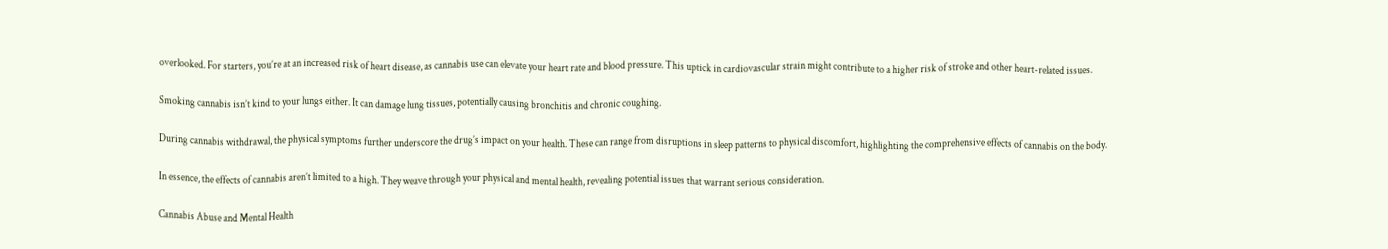overlooked. For starters, you’re at an increased risk of heart disease, as cannabis use can elevate your heart rate and blood pressure. This uptick in cardiovascular strain might contribute to a higher risk of stroke and other heart-related issues.

Smoking cannabis isn’t kind to your lungs either. It can damage lung tissues, potentially causing bronchitis and chronic coughing.

During cannabis withdrawal, the physical symptoms further underscore the drug’s impact on your health. These can range from disruptions in sleep patterns to physical discomfort, highlighting the comprehensive effects of cannabis on the body.

In essence, the effects of cannabis aren’t limited to a high. They weave through your physical and mental health, revealing potential issues that warrant serious consideration.

Cannabis Abuse and Mental Health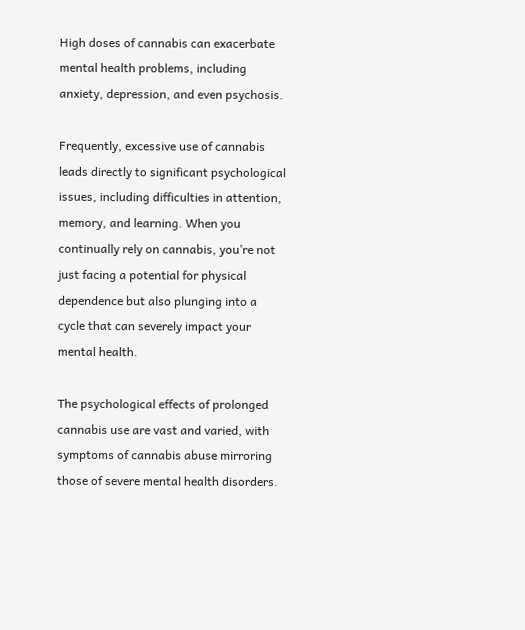High doses of cannabis can exacerbate mental health problems, including anxiety, depression, and even psychosis.

Frequently, excessive use of cannabis leads directly to significant psychological issues, including difficulties in attention, memory, and learning. When you continually rely on cannabis, you’re not just facing a potential for physical dependence but also plunging into a cycle that can severely impact your mental health.

The psychological effects of prolonged cannabis use are vast and varied, with symptoms of cannabis abuse mirroring those of severe mental health disorders.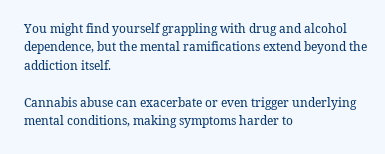You might find yourself grappling with drug and alcohol dependence, but the mental ramifications extend beyond the addiction itself.

Cannabis abuse can exacerbate or even trigger underlying mental conditions, making symptoms harder to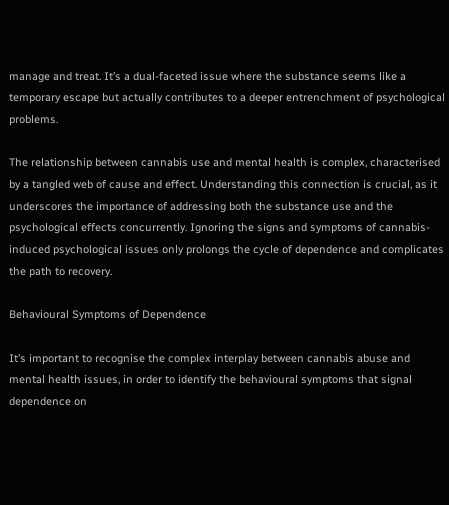manage and treat. It’s a dual-faceted issue where the substance seems like a temporary escape but actually contributes to a deeper entrenchment of psychological problems.

The relationship between cannabis use and mental health is complex, characterised by a tangled web of cause and effect. Understanding this connection is crucial, as it underscores the importance of addressing both the substance use and the psychological effects concurrently. Ignoring the signs and symptoms of cannabis-induced psychological issues only prolongs the cycle of dependence and complicates the path to recovery.

Behavioural Symptoms of Dependence

It’s important to recognise the complex interplay between cannabis abuse and mental health issues, in order to identify the behavioural symptoms that signal dependence on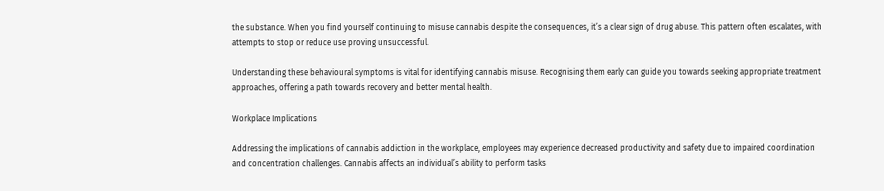the substance. When you find yourself continuing to misuse cannabis despite the consequences, it’s a clear sign of drug abuse. This pattern often escalates, with attempts to stop or reduce use proving unsuccessful.

Understanding these behavioural symptoms is vital for identifying cannabis misuse. Recognising them early can guide you towards seeking appropriate treatment approaches, offering a path towards recovery and better mental health.

Workplace Implications

Addressing the implications of cannabis addiction in the workplace, employees may experience decreased productivity and safety due to impaired coordination and concentration challenges. Cannabis affects an individual’s ability to perform tasks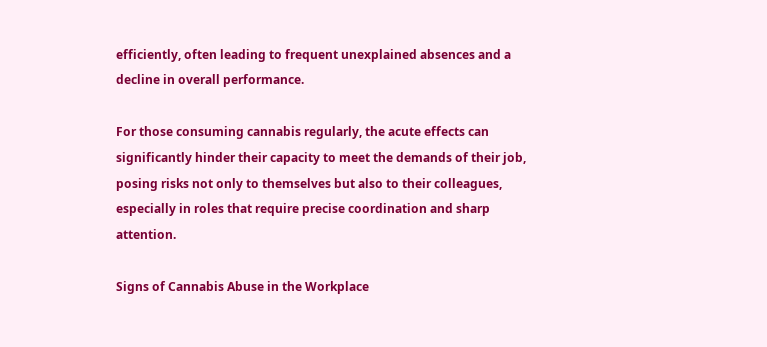efficiently, often leading to frequent unexplained absences and a decline in overall performance.

For those consuming cannabis regularly, the acute effects can significantly hinder their capacity to meet the demands of their job, posing risks not only to themselves but also to their colleagues, especially in roles that require precise coordination and sharp attention.

Signs of Cannabis Abuse in the Workplace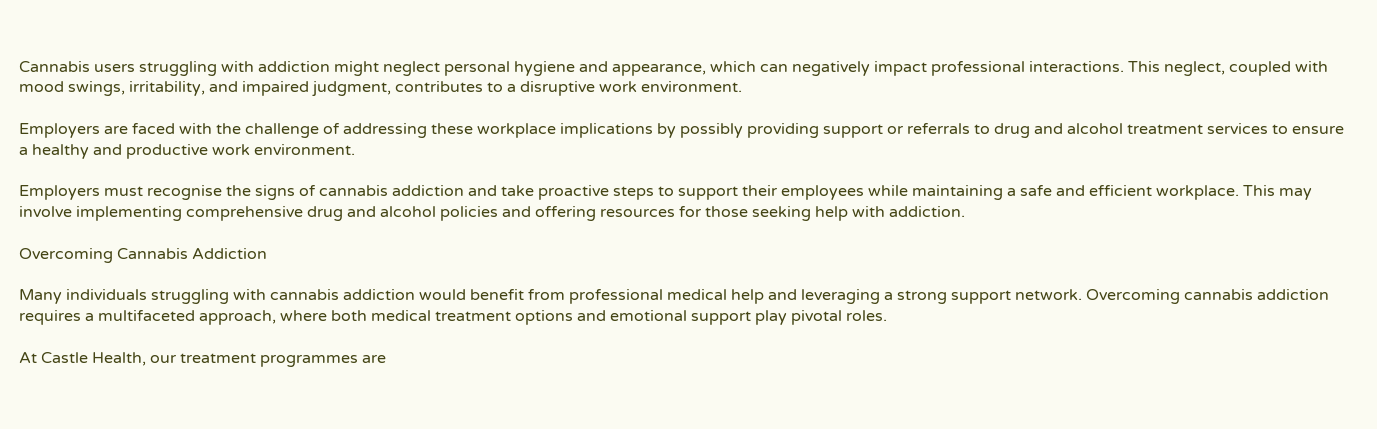Cannabis users struggling with addiction might neglect personal hygiene and appearance, which can negatively impact professional interactions. This neglect, coupled with mood swings, irritability, and impaired judgment, contributes to a disruptive work environment.

Employers are faced with the challenge of addressing these workplace implications by possibly providing support or referrals to drug and alcohol treatment services to ensure a healthy and productive work environment.

Employers must recognise the signs of cannabis addiction and take proactive steps to support their employees while maintaining a safe and efficient workplace. This may involve implementing comprehensive drug and alcohol policies and offering resources for those seeking help with addiction.

Overcoming Cannabis Addiction

Many individuals struggling with cannabis addiction would benefit from professional medical help and leveraging a strong support network. Overcoming cannabis addiction requires a multifaceted approach, where both medical treatment options and emotional support play pivotal roles.

At Castle Health, our treatment programmes are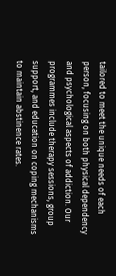tailored to meet the unique needs of each person, focusing on both physical dependency and psychological aspects of addiction. Our programmes include therapy sessions, group support, and education on coping mechanisms to maintain abstinence rates.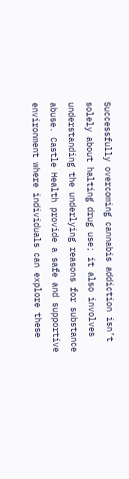Successfully overcoming cannabis addiction isn’t solely about halting drug use; it also involves understanding the underlying reasons for substance abuse. Castle Health provide a safe and supportive environment where individuals can explore these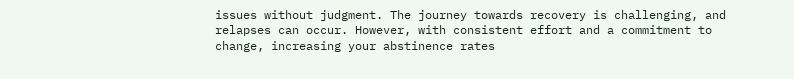issues without judgment. The journey towards recovery is challenging, and relapses can occur. However, with consistent effort and a commitment to change, increasing your abstinence rates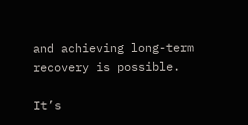and achieving long-term recovery is possible.

It’s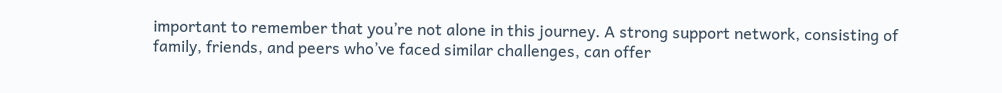important to remember that you’re not alone in this journey. A strong support network, consisting of family, friends, and peers who’ve faced similar challenges, can offer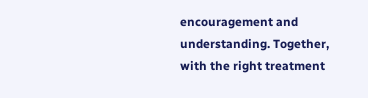encouragement and understanding. Together, with the right treatment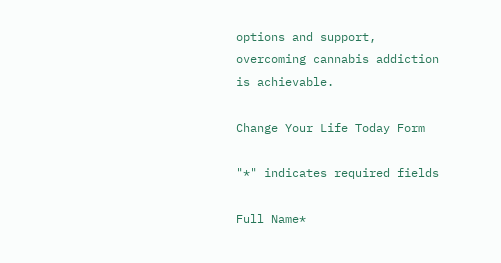options and support, overcoming cannabis addiction is achievable.

Change Your Life Today Form

"*" indicates required fields

Full Name*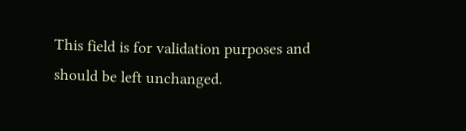This field is for validation purposes and should be left unchanged.